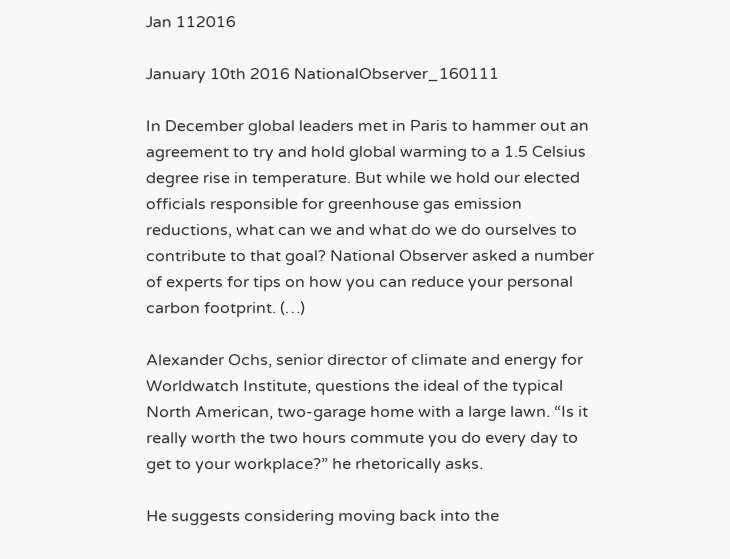Jan 112016

January 10th 2016 NationalObserver_160111

In December global leaders met in Paris to hammer out an agreement to try and hold global warming to a 1.5 Celsius degree rise in temperature. But while we hold our elected officials responsible for greenhouse gas emission reductions, what can we and what do we do ourselves to contribute to that goal? National Observer asked a number of experts for tips on how you can reduce your personal carbon footprint. (…)

Alexander Ochs, senior director of climate and energy for Worldwatch Institute, questions the ideal of the typical North American, two-garage home with a large lawn. “Is it really worth the two hours commute you do every day to get to your workplace?” he rhetorically asks.

He suggests considering moving back into the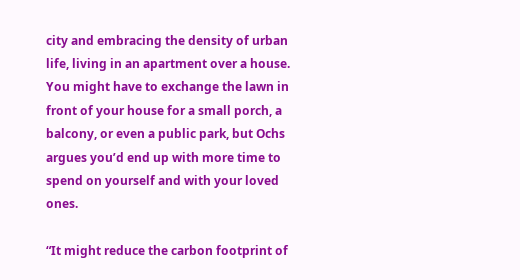city and embracing the density of urban life, living in an apartment over a house. You might have to exchange the lawn in front of your house for a small porch, a balcony, or even a public park, but Ochs argues you’d end up with more time to spend on yourself and with your loved ones.

“It might reduce the carbon footprint of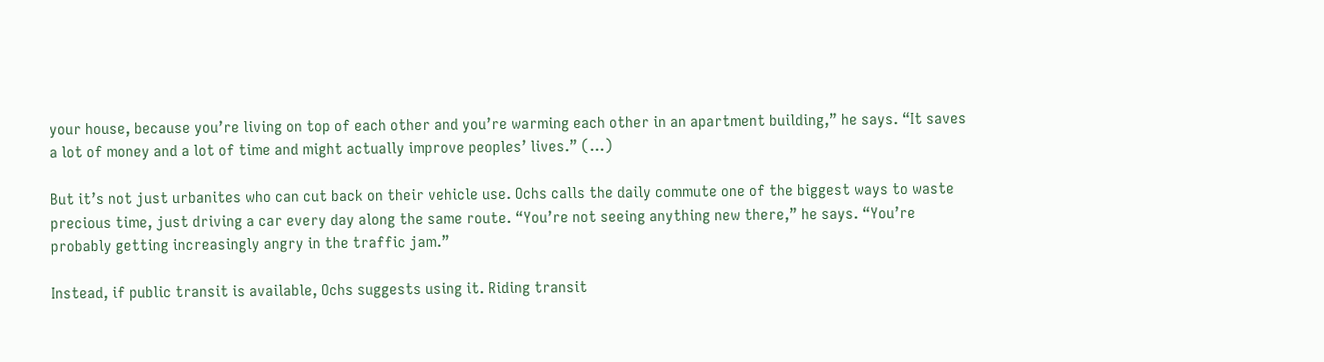your house, because you’re living on top of each other and you’re warming each other in an apartment building,” he says. “It saves a lot of money and a lot of time and might actually improve peoples’ lives.” (…)

But it’s not just urbanites who can cut back on their vehicle use. Ochs calls the daily commute one of the biggest ways to waste precious time, just driving a car every day along the same route. “You’re not seeing anything new there,” he says. “You’re probably getting increasingly angry in the traffic jam.”

Instead, if public transit is available, Ochs suggests using it. Riding transit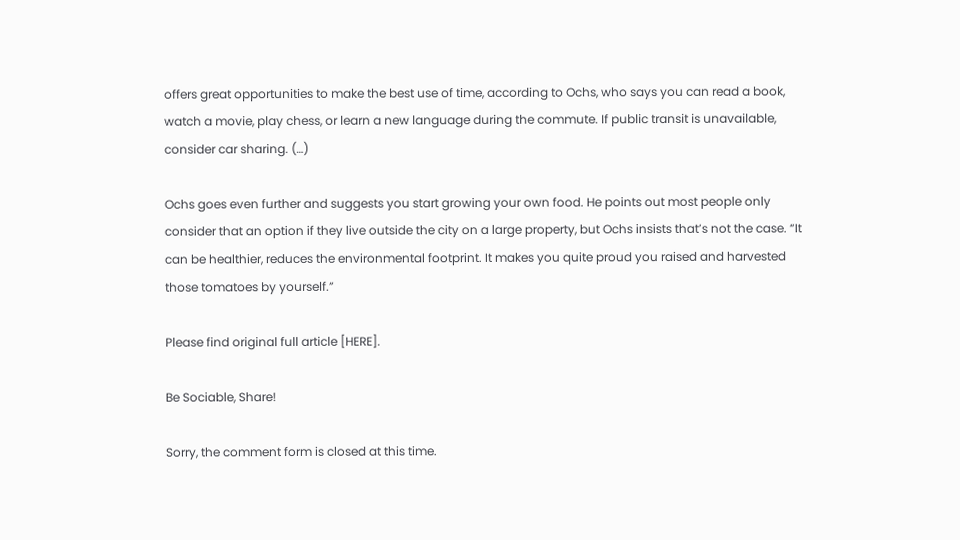offers great opportunities to make the best use of time, according to Ochs, who says you can read a book, watch a movie, play chess, or learn a new language during the commute. If public transit is unavailable, consider car sharing. (…)

Ochs goes even further and suggests you start growing your own food. He points out most people only consider that an option if they live outside the city on a large property, but Ochs insists that’s not the case. “It can be healthier, reduces the environmental footprint. It makes you quite proud you raised and harvested those tomatoes by yourself.”

Please find original full article [HERE].

Be Sociable, Share!

Sorry, the comment form is closed at this time.